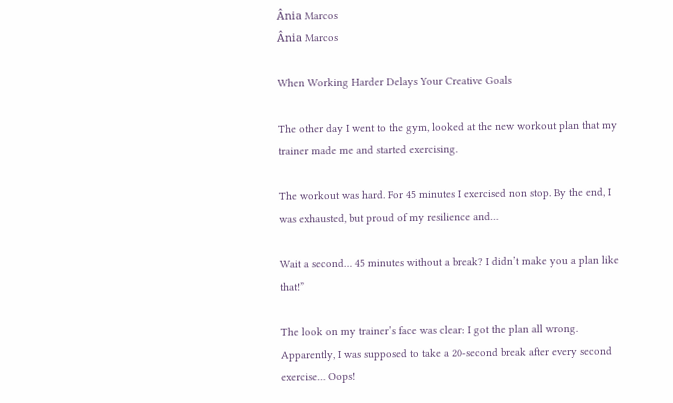Ânia Marcos
Ânia Marcos

When Working Harder Delays Your Creative Goals

The other day I went to the gym, looked at the new workout plan that my trainer made me and started exercising.

The workout was hard. For 45 minutes I exercised non stop. By the end, I was exhausted, but proud of my resilience and…

Wait a second… 45 minutes without a break? I didn’t make you a plan like that!”

The look on my trainer’s face was clear: I got the plan all wrong. Apparently, I was supposed to take a 20-second break after every second exercise… Oops!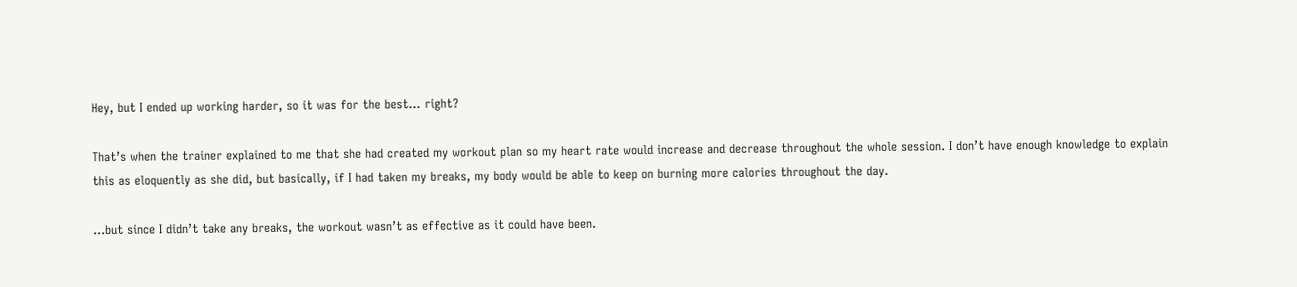Hey, but I ended up working harder, so it was for the best… right?

That’s when the trainer explained to me that she had created my workout plan so my heart rate would increase and decrease throughout the whole session. I don’t have enough knowledge to explain this as eloquently as she did, but basically, if I had taken my breaks, my body would be able to keep on burning more calories throughout the day.

…but since I didn’t take any breaks, the workout wasn’t as effective as it could have been.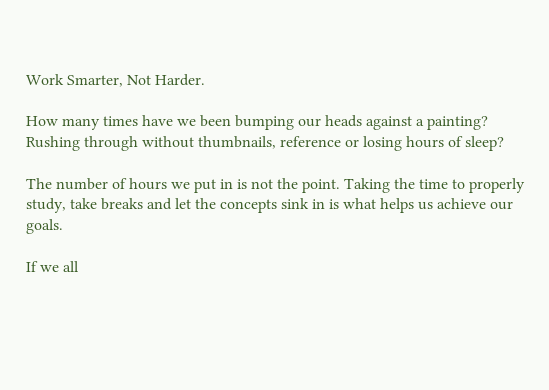Work Smarter, Not Harder.

How many times have we been bumping our heads against a painting? Rushing through without thumbnails, reference or losing hours of sleep?

The number of hours we put in is not the point. Taking the time to properly study, take breaks and let the concepts sink in is what helps us achieve our goals.

If we all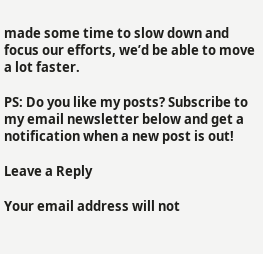made some time to slow down and focus our efforts, we’d be able to move a lot faster.

PS: Do you like my posts? Subscribe to my email newsletter below and get a notification when a new post is out!

Leave a Reply

Your email address will not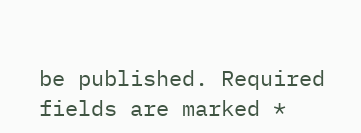be published. Required fields are marked *